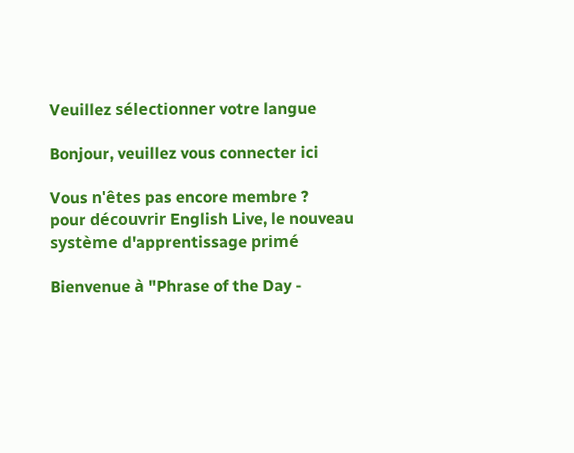Veuillez sélectionner votre langue

Bonjour, veuillez vous connecter ici

Vous n'êtes pas encore membre ?
pour découvrir English Live, le nouveau système d'apprentissage primé

Bienvenue à "Phrase of the Day -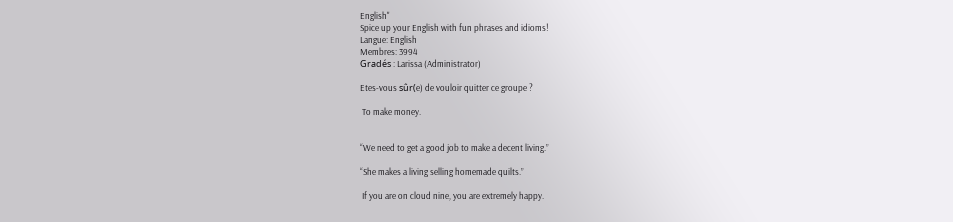English"
Spice up your English with fun phrases and idioms!
Langue: English
Membres: 3994
Gradés : Larissa (Administrator)

Etes-vous sûr(e) de vouloir quitter ce groupe ?

 To make money.


“We need to get a good job to make a decent living.”

“She makes a living selling homemade quilts.”

 If you are on cloud nine, you are extremely happy.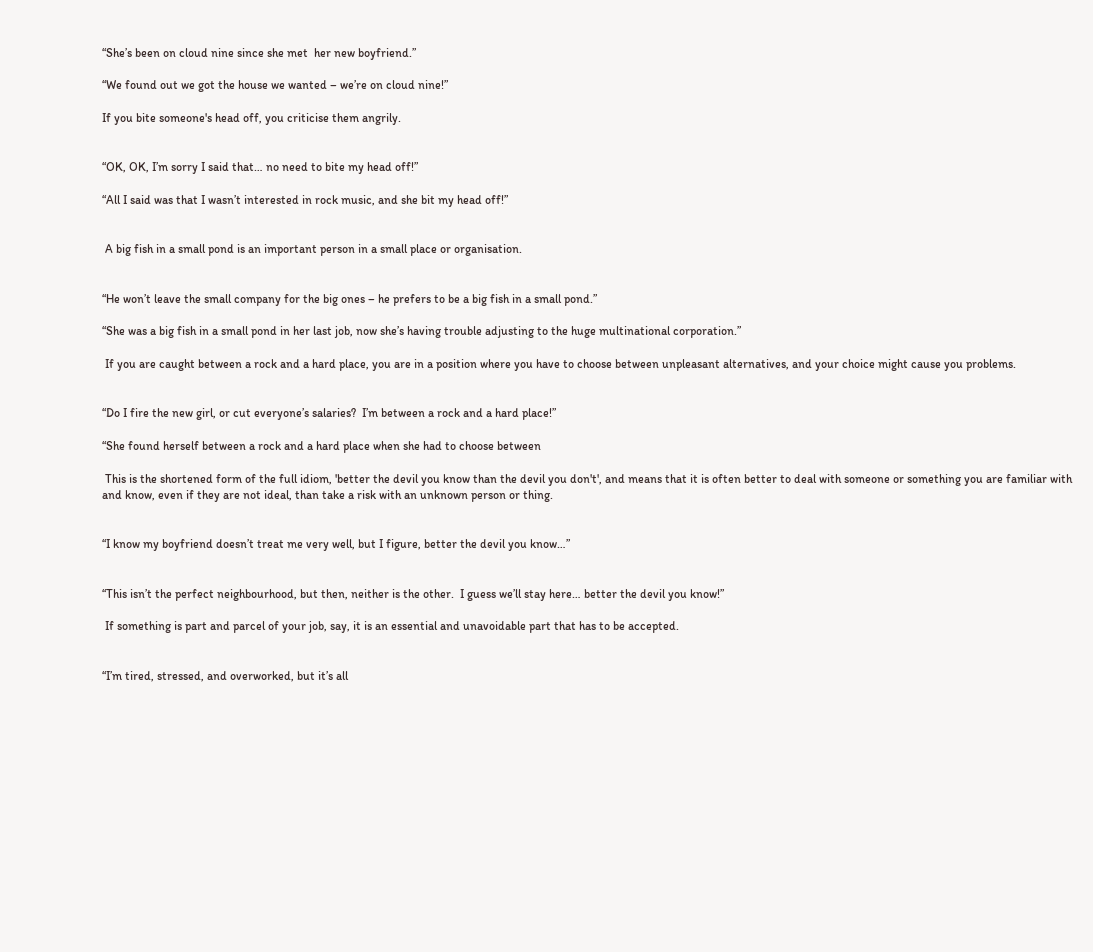“She’s been on cloud nine since she met  her new boyfriend.”

“We found out we got the house we wanted – we’re on cloud nine!”

If you bite someone's head off, you criticise them angrily.


“OK, OK, I’m sorry I said that… no need to bite my head off!”

“All I said was that I wasn’t interested in rock music, and she bit my head off!”


 A big fish in a small pond is an important person in a small place or organisation.


“He won’t leave the small company for the big ones – he prefers to be a big fish in a small pond.”

“She was a big fish in a small pond in her last job, now she’s having trouble adjusting to the huge multinational corporation.”

 If you are caught between a rock and a hard place, you are in a position where you have to choose between unpleasant alternatives, and your choice might cause you problems.


“Do I fire the new girl, or cut everyone’s salaries?  I’m between a rock and a hard place!”

“She found herself between a rock and a hard place when she had to choose between

 This is the shortened form of the full idiom, 'better the devil you know than the devil you don't', and means that it is often better to deal with someone or something you are familiar with and know, even if they are not ideal, than take a risk with an unknown person or thing.


“I know my boyfriend doesn’t treat me very well, but I figure, better the devil you know…”


“This isn’t the perfect neighbourhood, but then, neither is the other.  I guess we’ll stay here… better the devil you know!”

 If something is part and parcel of your job, say, it is an essential and unavoidable part that has to be accepted.


“I’m tired, stressed, and overworked, but it’s all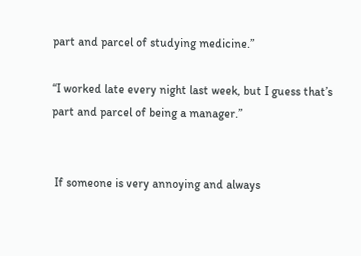part and parcel of studying medicine.”

“I worked late every night last week, but I guess that’s part and parcel of being a manager.”


 If someone is very annoying and always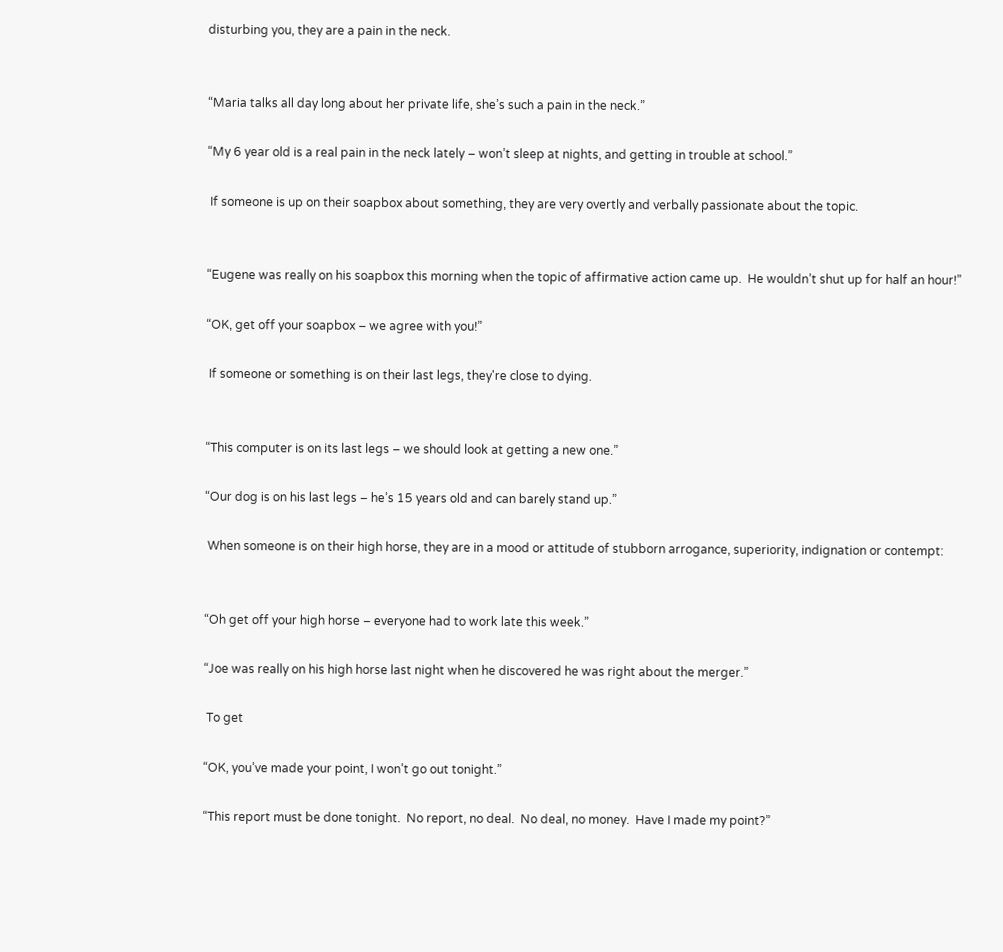disturbing you, they are a pain in the neck.


“Maria talks all day long about her private life, she’s such a pain in the neck.”

“My 6 year old is a real pain in the neck lately – won’t sleep at nights, and getting in trouble at school.”

 If someone is up on their soapbox about something, they are very overtly and verbally passionate about the topic.


“Eugene was really on his soapbox this morning when the topic of affirmative action came up.  He wouldn’t shut up for half an hour!”

“OK, get off your soapbox – we agree with you!”

 If someone or something is on their last legs, they're close to dying.


“This computer is on its last legs – we should look at getting a new one.”

“Our dog is on his last legs – he’s 15 years old and can barely stand up.”

 When someone is on their high horse, they are in a mood or attitude of stubborn arrogance, superiority, indignation or contempt:


“Oh get off your high horse – everyone had to work late this week.”

“Joe was really on his high horse last night when he discovered he was right about the merger.”

 To get

“OK, you’ve made your point, I won’t go out tonight.”

“This report must be done tonight.  No report, no deal.  No deal, no money.  Have I made my point?”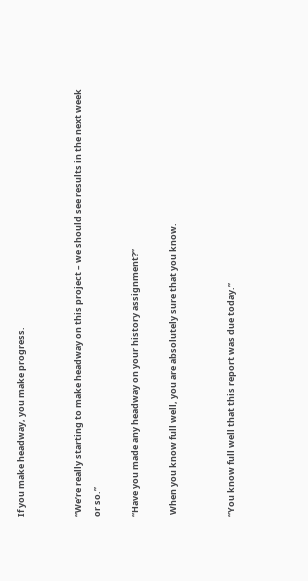If you make headway, you make progress.


“We’re really starting to make headway on this project – we should see results in the next week or so.”

“Have you made any headway on your history assignment?”

 When you know full well, you are absolutely sure that you know.


“You know full well that this report was due today.”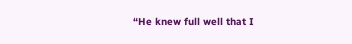“He knew full well that I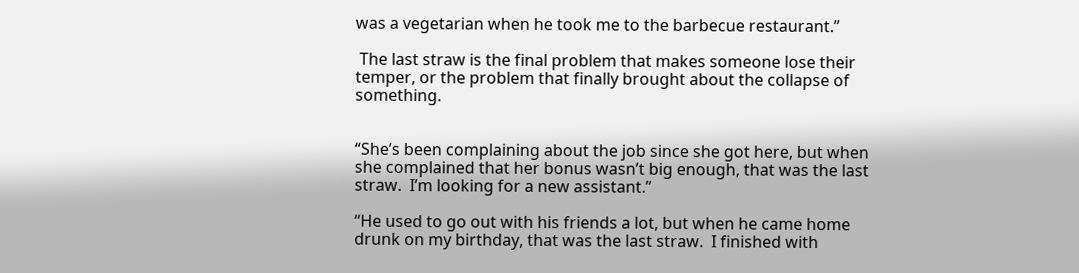was a vegetarian when he took me to the barbecue restaurant.”

 The last straw is the final problem that makes someone lose their temper, or the problem that finally brought about the collapse of something.


“She’s been complaining about the job since she got here, but when she complained that her bonus wasn’t big enough, that was the last straw.  I’m looking for a new assistant.”

“He used to go out with his friends a lot, but when he came home drunk on my birthday, that was the last straw.  I finished with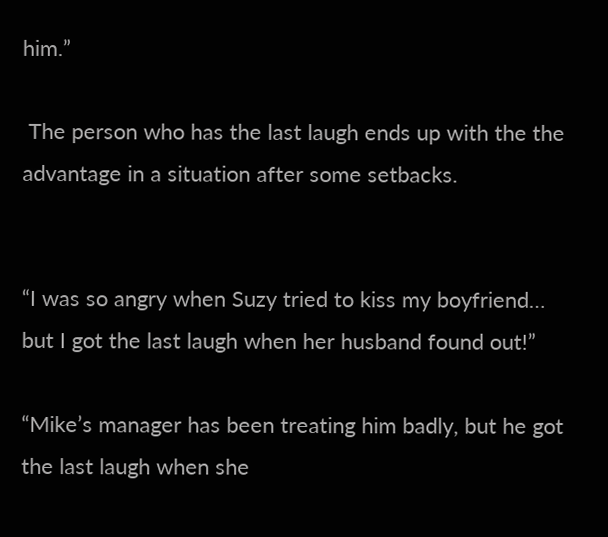him.”

 The person who has the last laugh ends up with the the advantage in a situation after some setbacks.


“I was so angry when Suzy tried to kiss my boyfriend… but I got the last laugh when her husband found out!”

“Mike’s manager has been treating him badly, but he got the last laugh when she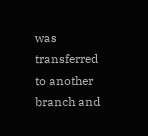was transferred to another branch and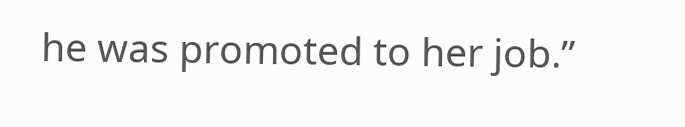he was promoted to her job.”